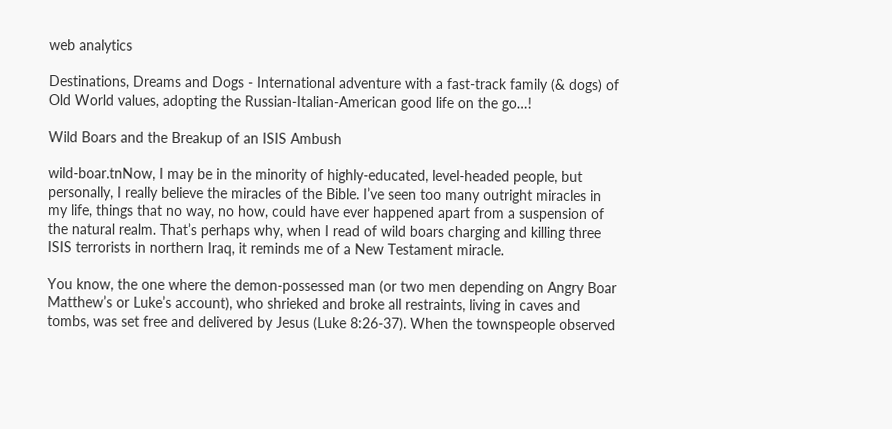web analytics

Destinations, Dreams and Dogs - International adventure with a fast-track family (& dogs) of Old World values, adopting the Russian-Italian-American good life on the go…!

Wild Boars and the Breakup of an ISIS Ambush

wild-boar.tnNow, I may be in the minority of highly-educated, level-headed people, but personally, I really believe the miracles of the Bible. I’ve seen too many outright miracles in my life, things that no way, no how, could have ever happened apart from a suspension of the natural realm. That’s perhaps why, when I read of wild boars charging and killing three ISIS terrorists in northern Iraq, it reminds me of a New Testament miracle.

You know, the one where the demon-possessed man (or two men depending on Angry Boar Matthew’s or Luke’s account), who shrieked and broke all restraints, living in caves and tombs, was set free and delivered by Jesus (Luke 8:26-37). When the townspeople observed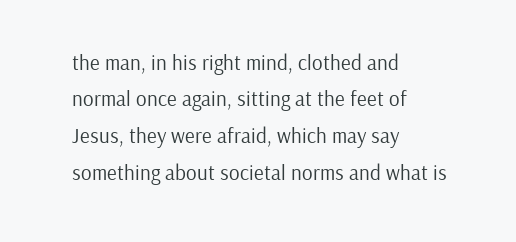the man, in his right mind, clothed and normal once again, sitting at the feet of Jesus, they were afraid, which may say something about societal norms and what is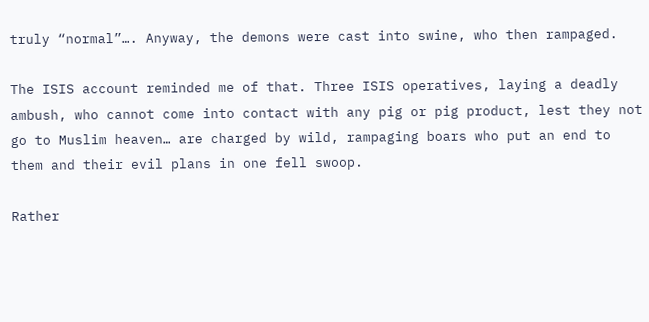truly “normal”…. Anyway, the demons were cast into swine, who then rampaged.

The ISIS account reminded me of that. Three ISIS operatives, laying a deadly ambush, who cannot come into contact with any pig or pig product, lest they not go to Muslim heaven… are charged by wild, rampaging boars who put an end to them and their evil plans in one fell swoop.

Rather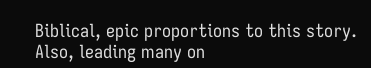Biblical, epic proportions to this story. Also, leading many on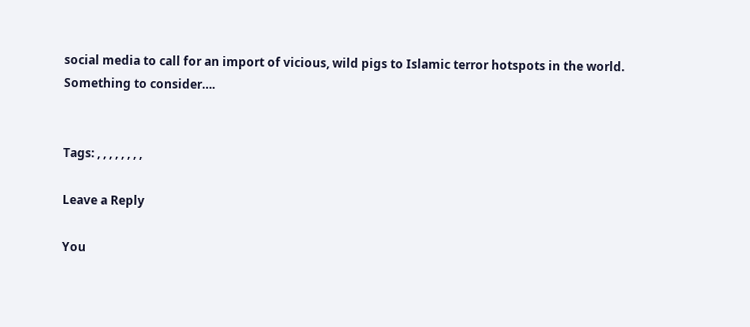social media to call for an import of vicious, wild pigs to Islamic terror hotspots in the world. Something to consider….


Tags: , , , , , , , ,

Leave a Reply

You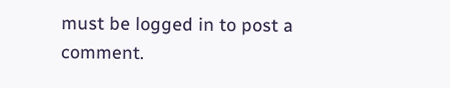must be logged in to post a comment.